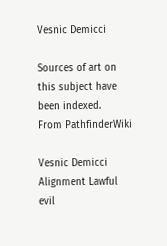Vesnic Demicci

Sources of art on this subject have been indexed.
From PathfinderWiki

Vesnic Demicci
Alignment Lawful evil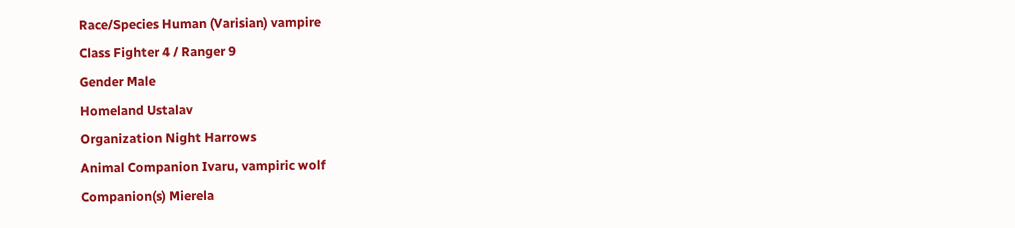Race/Species Human (Varisian) vampire
Class Fighter 4 / Ranger 9
Gender Male
Homeland Ustalav
Organization Night Harrows
Animal Companion Ivaru, vampiric wolf
Companion(s) Mierela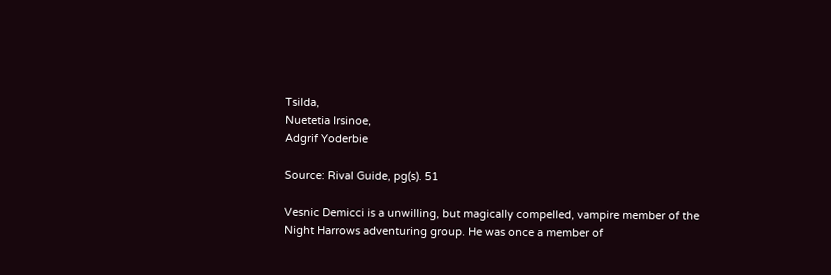Tsilda,
Nuetetia Irsinoe,
Adgrif Yoderbie

Source: Rival Guide, pg(s). 51

Vesnic Demicci is a unwilling, but magically compelled, vampire member of the Night Harrows adventuring group. He was once a member of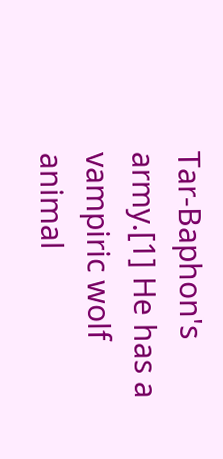Tar-Baphon's army.[1] He has a vampiric wolf animal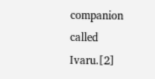companion called Ivaru.[2]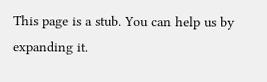This page is a stub. You can help us by expanding it.